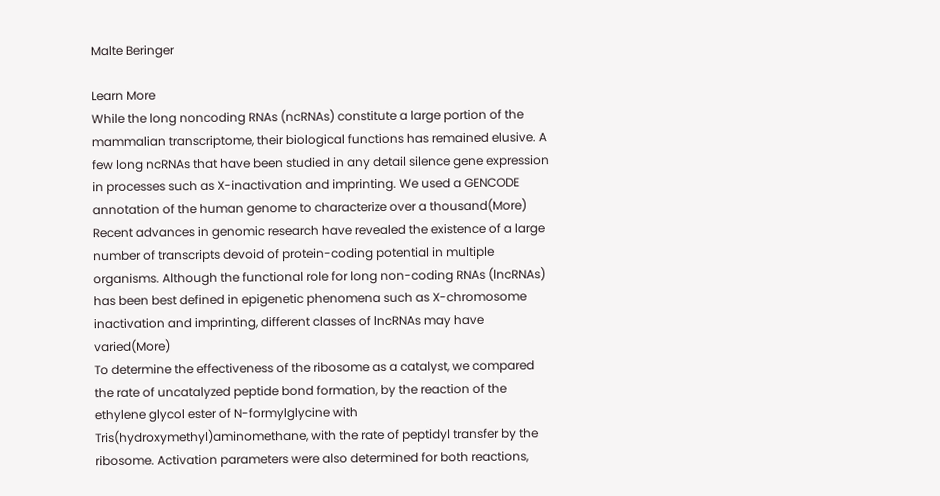Malte Beringer

Learn More
While the long noncoding RNAs (ncRNAs) constitute a large portion of the mammalian transcriptome, their biological functions has remained elusive. A few long ncRNAs that have been studied in any detail silence gene expression in processes such as X-inactivation and imprinting. We used a GENCODE annotation of the human genome to characterize over a thousand(More)
Recent advances in genomic research have revealed the existence of a large number of transcripts devoid of protein-coding potential in multiple organisms. Although the functional role for long non-coding RNAs (lncRNAs) has been best defined in epigenetic phenomena such as X-chromosome inactivation and imprinting, different classes of lncRNAs may have varied(More)
To determine the effectiveness of the ribosome as a catalyst, we compared the rate of uncatalyzed peptide bond formation, by the reaction of the ethylene glycol ester of N-formylglycine with Tris(hydroxymethyl)aminomethane, with the rate of peptidyl transfer by the ribosome. Activation parameters were also determined for both reactions,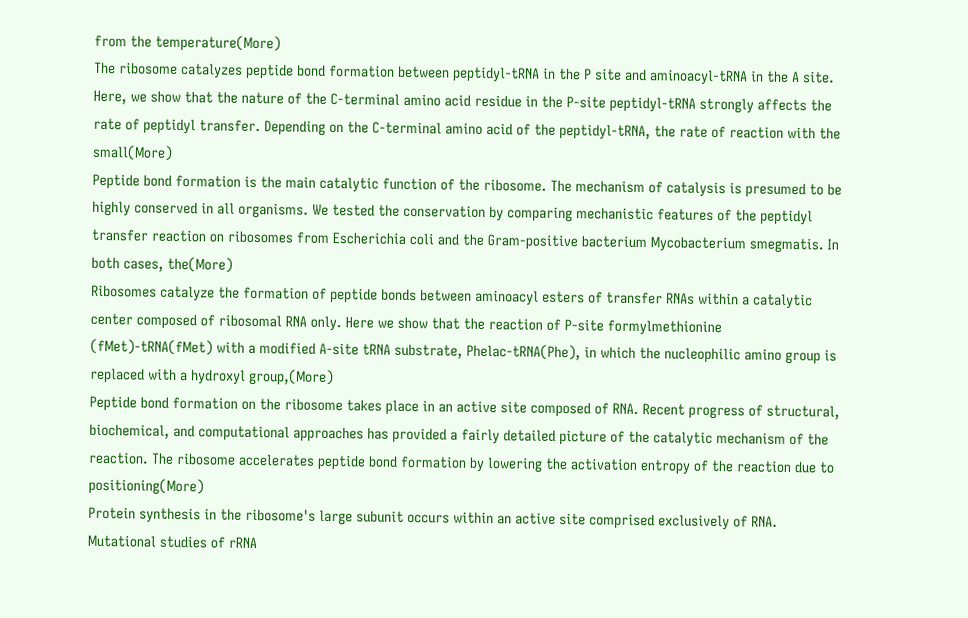from the temperature(More)
The ribosome catalyzes peptide bond formation between peptidyl-tRNA in the P site and aminoacyl-tRNA in the A site. Here, we show that the nature of the C-terminal amino acid residue in the P-site peptidyl-tRNA strongly affects the rate of peptidyl transfer. Depending on the C-terminal amino acid of the peptidyl-tRNA, the rate of reaction with the small(More)
Peptide bond formation is the main catalytic function of the ribosome. The mechanism of catalysis is presumed to be highly conserved in all organisms. We tested the conservation by comparing mechanistic features of the peptidyl transfer reaction on ribosomes from Escherichia coli and the Gram-positive bacterium Mycobacterium smegmatis. In both cases, the(More)
Ribosomes catalyze the formation of peptide bonds between aminoacyl esters of transfer RNAs within a catalytic center composed of ribosomal RNA only. Here we show that the reaction of P-site formylmethionine (fMet)-tRNA(fMet) with a modified A-site tRNA substrate, Phelac-tRNA(Phe), in which the nucleophilic amino group is replaced with a hydroxyl group,(More)
Peptide bond formation on the ribosome takes place in an active site composed of RNA. Recent progress of structural, biochemical, and computational approaches has provided a fairly detailed picture of the catalytic mechanism of the reaction. The ribosome accelerates peptide bond formation by lowering the activation entropy of the reaction due to positioning(More)
Protein synthesis in the ribosome's large subunit occurs within an active site comprised exclusively of RNA. Mutational studies of rRNA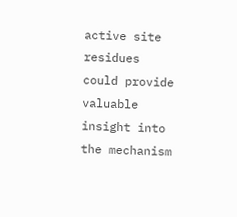active site residues could provide valuable insight into the mechanism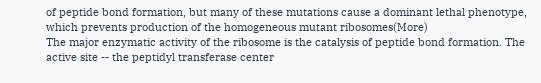of peptide bond formation, but many of these mutations cause a dominant lethal phenotype, which prevents production of the homogeneous mutant ribosomes(More)
The major enzymatic activity of the ribosome is the catalysis of peptide bond formation. The active site -- the peptidyl transferase center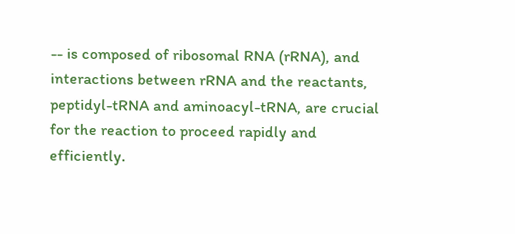-- is composed of ribosomal RNA (rRNA), and interactions between rRNA and the reactants, peptidyl-tRNA and aminoacyl-tRNA, are crucial for the reaction to proceed rapidly and efficiently.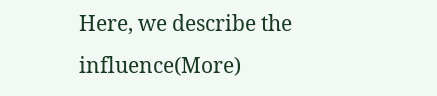Here, we describe the influence(More)